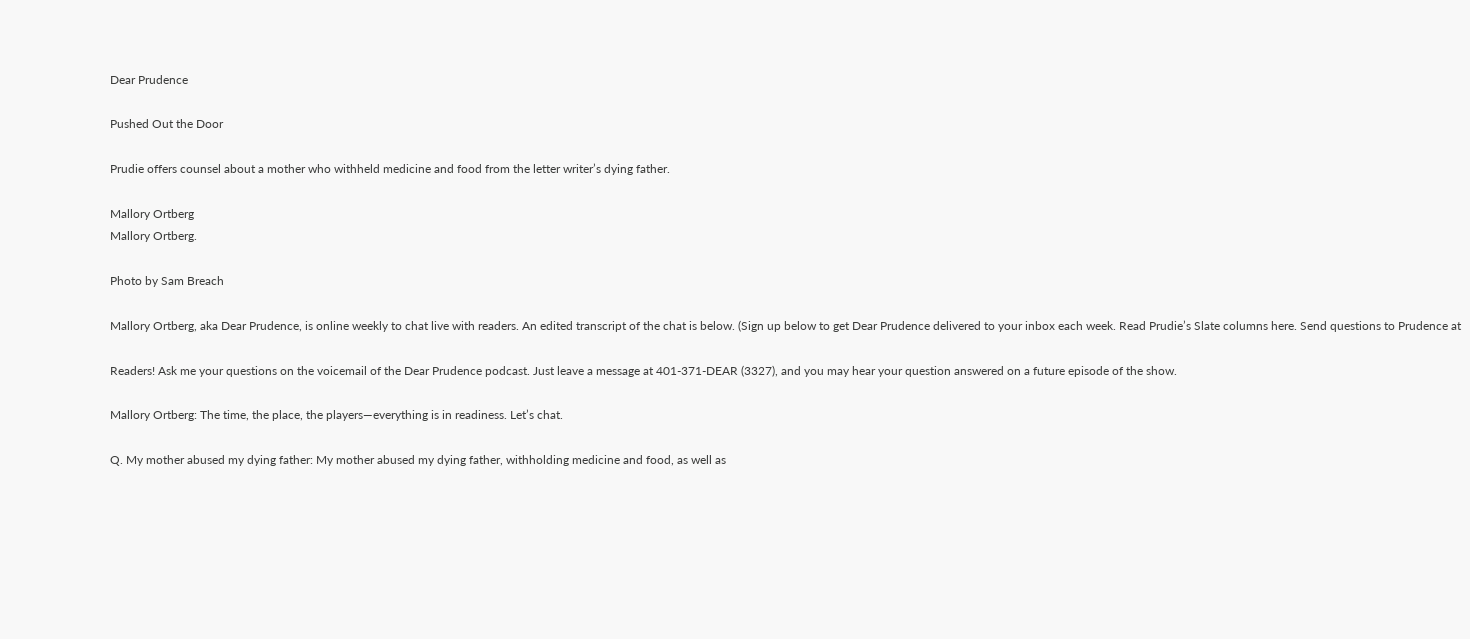Dear Prudence

Pushed Out the Door

Prudie offers counsel about a mother who withheld medicine and food from the letter writer’s dying father.

Mallory Ortberg
Mallory Ortberg.

Photo by Sam Breach

Mallory Ortberg, aka Dear Prudence, is online weekly to chat live with readers. An edited transcript of the chat is below. (Sign up below to get Dear Prudence delivered to your inbox each week. Read Prudie’s Slate columns here. Send questions to Prudence at

Readers! Ask me your questions on the voicemail of the Dear Prudence podcast. Just leave a message at 401-371-DEAR (3327), and you may hear your question answered on a future episode of the show.

Mallory Ortberg: The time, the place, the players—everything is in readiness. Let’s chat.

Q. My mother abused my dying father: My mother abused my dying father, withholding medicine and food, as well as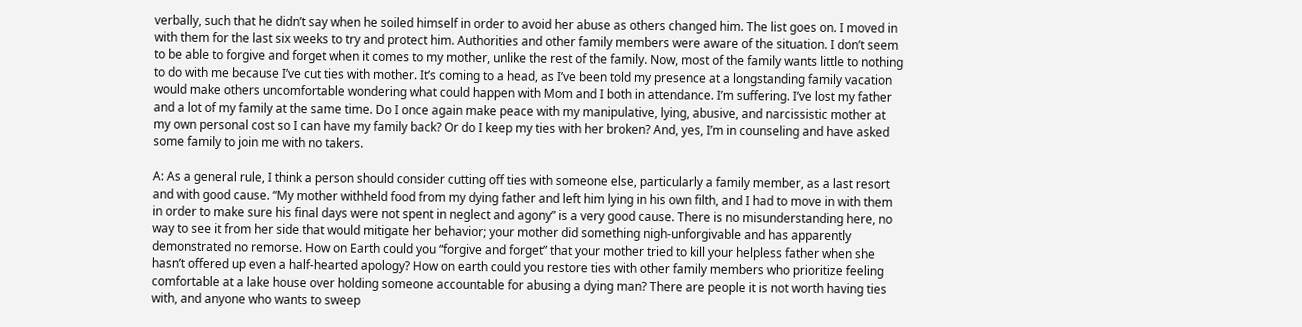verbally, such that he didn’t say when he soiled himself in order to avoid her abuse as others changed him. The list goes on. I moved in with them for the last six weeks to try and protect him. Authorities and other family members were aware of the situation. I don’t seem to be able to forgive and forget when it comes to my mother, unlike the rest of the family. Now, most of the family wants little to nothing to do with me because I’ve cut ties with mother. It’s coming to a head, as I’ve been told my presence at a longstanding family vacation would make others uncomfortable wondering what could happen with Mom and I both in attendance. I’m suffering. I’ve lost my father and a lot of my family at the same time. Do I once again make peace with my manipulative, lying, abusive, and narcissistic mother at my own personal cost so I can have my family back? Or do I keep my ties with her broken? And, yes, I’m in counseling and have asked some family to join me with no takers.

A: As a general rule, I think a person should consider cutting off ties with someone else, particularly a family member, as a last resort and with good cause. “My mother withheld food from my dying father and left him lying in his own filth, and I had to move in with them in order to make sure his final days were not spent in neglect and agony” is a very good cause. There is no misunderstanding here, no way to see it from her side that would mitigate her behavior; your mother did something nigh-unforgivable and has apparently demonstrated no remorse. How on Earth could you “forgive and forget” that your mother tried to kill your helpless father when she hasn’t offered up even a half-hearted apology? How on earth could you restore ties with other family members who prioritize feeling comfortable at a lake house over holding someone accountable for abusing a dying man? There are people it is not worth having ties with, and anyone who wants to sweep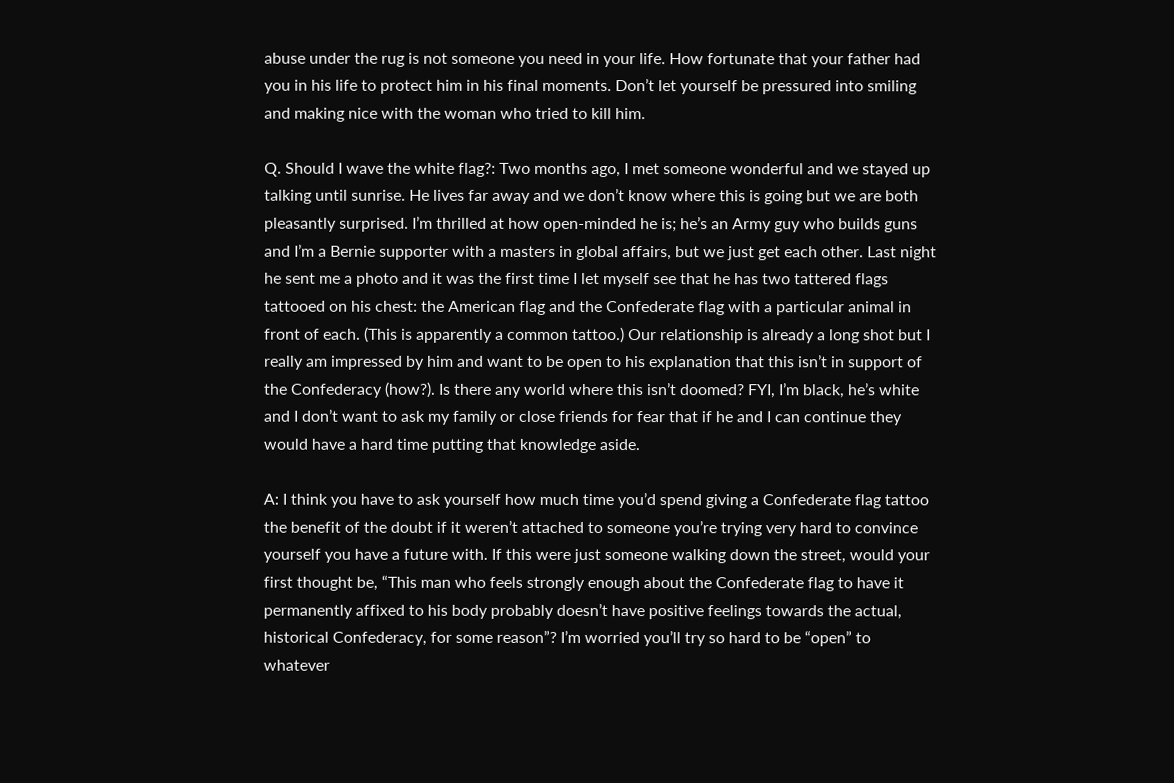abuse under the rug is not someone you need in your life. How fortunate that your father had you in his life to protect him in his final moments. Don’t let yourself be pressured into smiling and making nice with the woman who tried to kill him.

Q. Should I wave the white flag?: Two months ago, I met someone wonderful and we stayed up talking until sunrise. He lives far away and we don’t know where this is going but we are both pleasantly surprised. I’m thrilled at how open-minded he is; he’s an Army guy who builds guns and I’m a Bernie supporter with a masters in global affairs, but we just get each other. Last night he sent me a photo and it was the first time I let myself see that he has two tattered flags tattooed on his chest: the American flag and the Confederate flag with a particular animal in front of each. (This is apparently a common tattoo.) Our relationship is already a long shot but I really am impressed by him and want to be open to his explanation that this isn’t in support of the Confederacy (how?). Is there any world where this isn’t doomed? FYI, I’m black, he’s white and I don’t want to ask my family or close friends for fear that if he and I can continue they would have a hard time putting that knowledge aside.

A: I think you have to ask yourself how much time you’d spend giving a Confederate flag tattoo the benefit of the doubt if it weren’t attached to someone you’re trying very hard to convince yourself you have a future with. If this were just someone walking down the street, would your first thought be, “This man who feels strongly enough about the Confederate flag to have it permanently affixed to his body probably doesn’t have positive feelings towards the actual, historical Confederacy, for some reason”? I’m worried you’ll try so hard to be “open” to whatever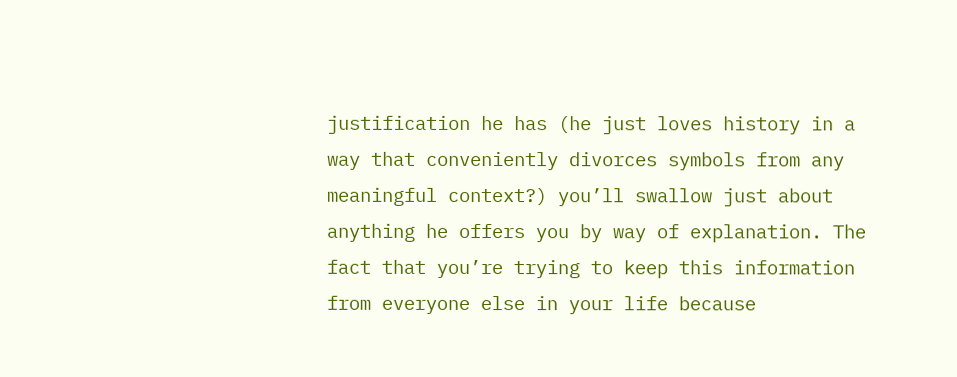justification he has (he just loves history in a way that conveniently divorces symbols from any meaningful context?) you’ll swallow just about anything he offers you by way of explanation. The fact that you’re trying to keep this information from everyone else in your life because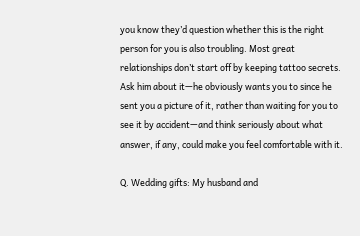you know they’d question whether this is the right person for you is also troubling. Most great relationships don’t start off by keeping tattoo secrets. Ask him about it—he obviously wants you to since he sent you a picture of it, rather than waiting for you to see it by accident—and think seriously about what answer, if any, could make you feel comfortable with it.

Q. Wedding gifts: My husband and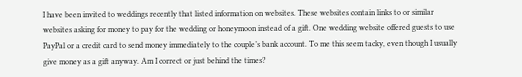I have been invited to weddings recently that listed information on websites. These websites contain links to or similar websites asking for money to pay for the wedding or honeymoon instead of a gift. One wedding website offered guests to use PayPal or a credit card to send money immediately to the couple’s bank account. To me this seem tacky, even though I usually give money as a gift anyway. Am I correct or just behind the times?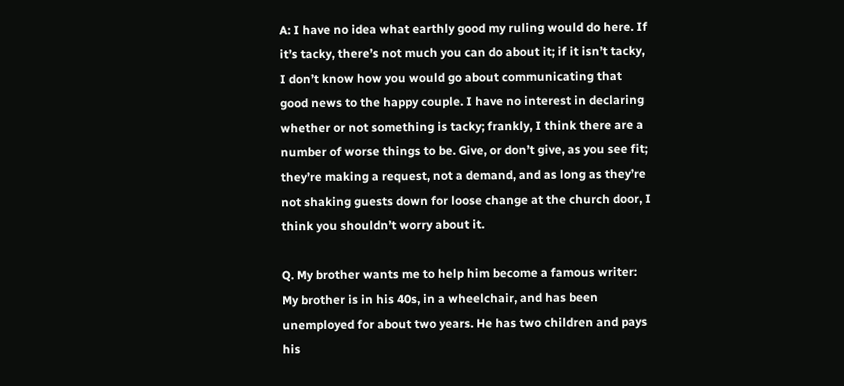A: I have no idea what earthly good my ruling would do here. If it’s tacky, there’s not much you can do about it; if it isn’t tacky, I don’t know how you would go about communicating that good news to the happy couple. I have no interest in declaring whether or not something is tacky; frankly, I think there are a number of worse things to be. Give, or don’t give, as you see fit; they’re making a request, not a demand, and as long as they’re not shaking guests down for loose change at the church door, I think you shouldn’t worry about it.

Q. My brother wants me to help him become a famous writer: My brother is in his 40s, in a wheelchair, and has been unemployed for about two years. He has two children and pays his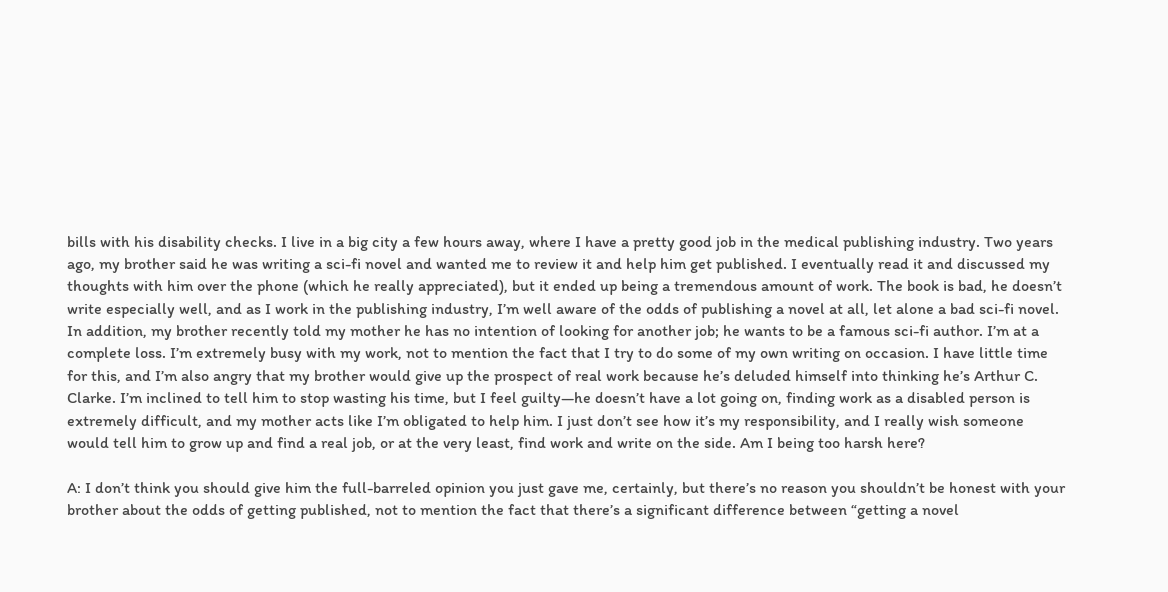bills with his disability checks. I live in a big city a few hours away, where I have a pretty good job in the medical publishing industry. Two years ago, my brother said he was writing a sci-fi novel and wanted me to review it and help him get published. I eventually read it and discussed my thoughts with him over the phone (which he really appreciated), but it ended up being a tremendous amount of work. The book is bad, he doesn’t write especially well, and as I work in the publishing industry, I’m well aware of the odds of publishing a novel at all, let alone a bad sci-fi novel. In addition, my brother recently told my mother he has no intention of looking for another job; he wants to be a famous sci-fi author. I’m at a complete loss. I’m extremely busy with my work, not to mention the fact that I try to do some of my own writing on occasion. I have little time for this, and I’m also angry that my brother would give up the prospect of real work because he’s deluded himself into thinking he’s Arthur C. Clarke. I’m inclined to tell him to stop wasting his time, but I feel guilty—he doesn’t have a lot going on, finding work as a disabled person is extremely difficult, and my mother acts like I’m obligated to help him. I just don’t see how it’s my responsibility, and I really wish someone would tell him to grow up and find a real job, or at the very least, find work and write on the side. Am I being too harsh here?

A: I don’t think you should give him the full-barreled opinion you just gave me, certainly, but there’s no reason you shouldn’t be honest with your brother about the odds of getting published, not to mention the fact that there’s a significant difference between “getting a novel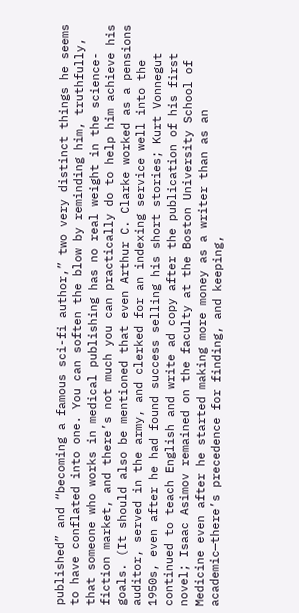published” and “becoming a famous sci-fi author,” two very distinct things he seems to have conflated into one. You can soften the blow by reminding him, truthfully, that someone who works in medical publishing has no real weight in the science-fiction market, and there’s not much you can practically do to help him achieve his goals. (It should also be mentioned that even Arthur C. Clarke worked as a pensions auditor, served in the army, and clerked for an indexing service well into the 1950s, even after he had found success selling his short stories; Kurt Vonnegut continued to teach English and write ad copy after the publication of his first novel; Isaac Asimov remained on the faculty at the Boston University School of Medicine even after he started making more money as a writer than as an academic—there’s precedence for finding, and keeping,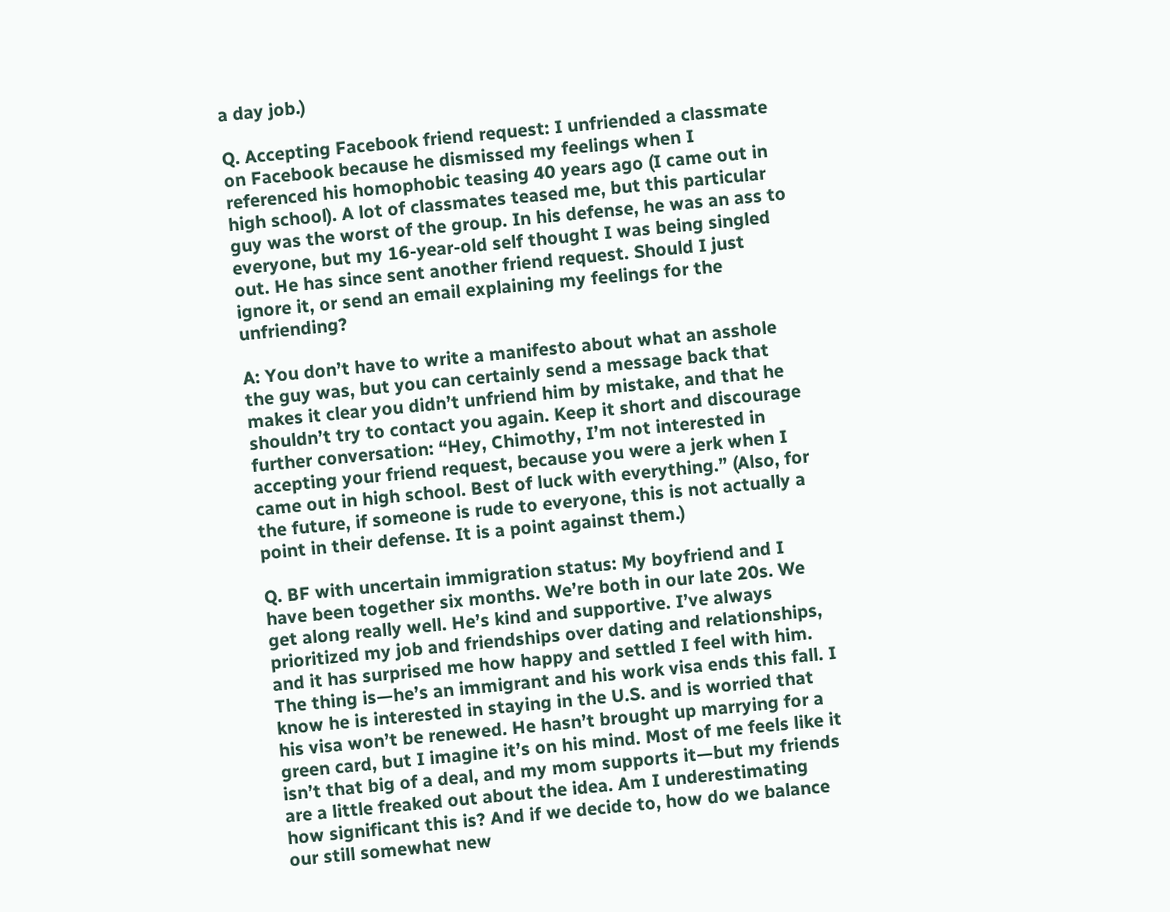a day job.)

Q. Accepting Facebook friend request: I unfriended a classmate on Facebook because he dismissed my feelings when I referenced his homophobic teasing 40 years ago (I came out in high school). A lot of classmates teased me, but this particular guy was the worst of the group. In his defense, he was an ass to everyone, but my 16-year-old self thought I was being singled out. He has since sent another friend request. Should I just ignore it, or send an email explaining my feelings for the unfriending?

A: You don’t have to write a manifesto about what an asshole the guy was, but you can certainly send a message back that makes it clear you didn’t unfriend him by mistake, and that he shouldn’t try to contact you again. Keep it short and discourage further conversation: “Hey, Chimothy, I’m not interested in accepting your friend request, because you were a jerk when I came out in high school. Best of luck with everything.” (Also, for the future, if someone is rude to everyone, this is not actually a point in their defense. It is a point against them.)

Q. BF with uncertain immigration status: My boyfriend and I have been together six months. We’re both in our late 20s. We get along really well. He’s kind and supportive. I’ve always prioritized my job and friendships over dating and relationships, and it has surprised me how happy and settled I feel with him. The thing is—he’s an immigrant and his work visa ends this fall. I know he is interested in staying in the U.S. and is worried that his visa won’t be renewed. He hasn’t brought up marrying for a green card, but I imagine it’s on his mind. Most of me feels like it isn’t that big of a deal, and my mom supports it—but my friends are a little freaked out about the idea. Am I underestimating how significant this is? And if we decide to, how do we balance our still somewhat new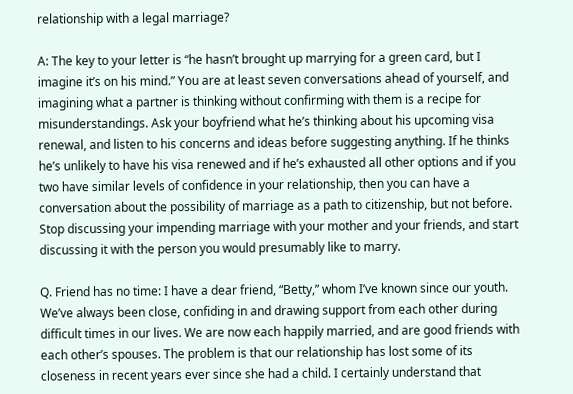relationship with a legal marriage?

A: The key to your letter is “he hasn’t brought up marrying for a green card, but I imagine it’s on his mind.” You are at least seven conversations ahead of yourself, and imagining what a partner is thinking without confirming with them is a recipe for misunderstandings. Ask your boyfriend what he’s thinking about his upcoming visa renewal, and listen to his concerns and ideas before suggesting anything. If he thinks he’s unlikely to have his visa renewed and if he’s exhausted all other options and if you two have similar levels of confidence in your relationship, then you can have a conversation about the possibility of marriage as a path to citizenship, but not before. Stop discussing your impending marriage with your mother and your friends, and start discussing it with the person you would presumably like to marry.

Q. Friend has no time: I have a dear friend, “Betty,” whom I’ve known since our youth. We’ve always been close, confiding in and drawing support from each other during difficult times in our lives. We are now each happily married, and are good friends with each other’s spouses. The problem is that our relationship has lost some of its closeness in recent years ever since she had a child. I certainly understand that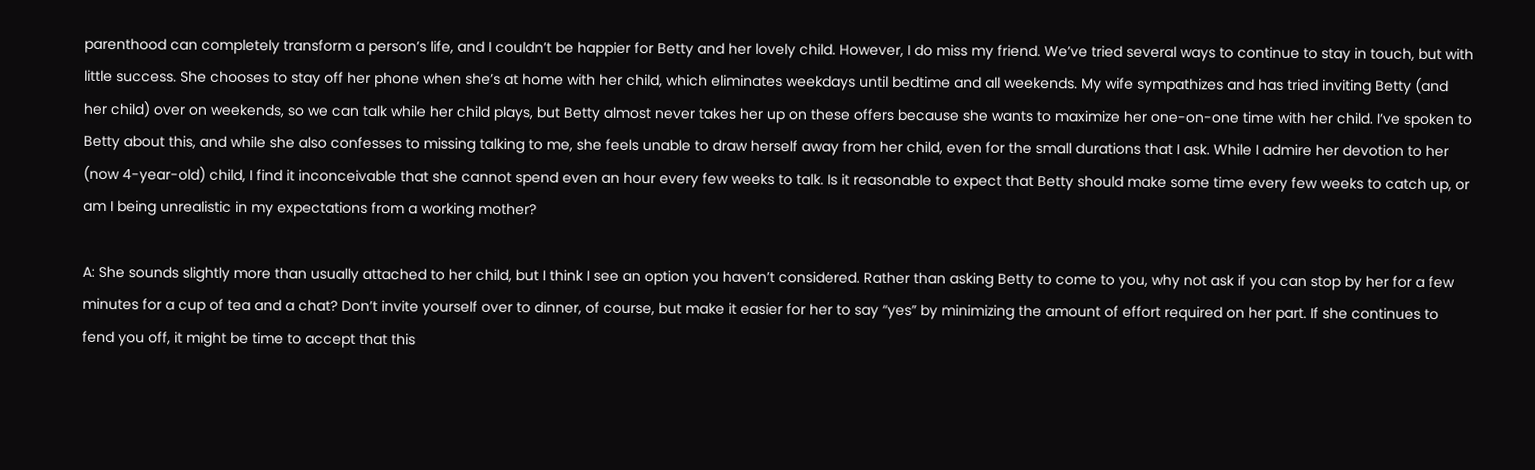parenthood can completely transform a person’s life, and I couldn’t be happier for Betty and her lovely child. However, I do miss my friend. We’ve tried several ways to continue to stay in touch, but with little success. She chooses to stay off her phone when she’s at home with her child, which eliminates weekdays until bedtime and all weekends. My wife sympathizes and has tried inviting Betty (and her child) over on weekends, so we can talk while her child plays, but Betty almost never takes her up on these offers because she wants to maximize her one-on-one time with her child. I’ve spoken to Betty about this, and while she also confesses to missing talking to me, she feels unable to draw herself away from her child, even for the small durations that I ask. While I admire her devotion to her (now 4-year-old) child, I find it inconceivable that she cannot spend even an hour every few weeks to talk. Is it reasonable to expect that Betty should make some time every few weeks to catch up, or am I being unrealistic in my expectations from a working mother?

A: She sounds slightly more than usually attached to her child, but I think I see an option you haven’t considered. Rather than asking Betty to come to you, why not ask if you can stop by her for a few minutes for a cup of tea and a chat? Don’t invite yourself over to dinner, of course, but make it easier for her to say “yes” by minimizing the amount of effort required on her part. If she continues to fend you off, it might be time to accept that this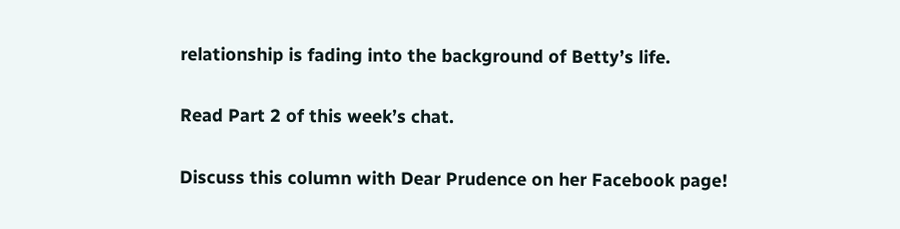relationship is fading into the background of Betty’s life.

Read Part 2 of this week’s chat.

Discuss this column with Dear Prudence on her Facebook page!